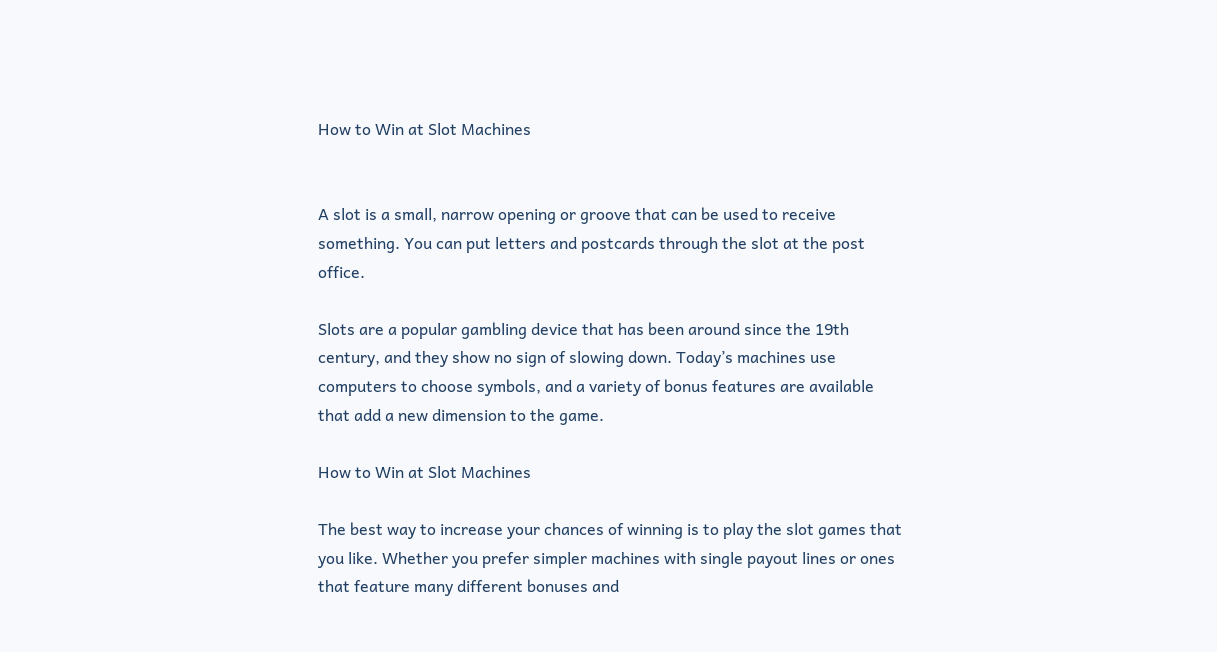How to Win at Slot Machines


A slot is a small, narrow opening or groove that can be used to receive something. You can put letters and postcards through the slot at the post office.

Slots are a popular gambling device that has been around since the 19th century, and they show no sign of slowing down. Today’s machines use computers to choose symbols, and a variety of bonus features are available that add a new dimension to the game.

How to Win at Slot Machines

The best way to increase your chances of winning is to play the slot games that you like. Whether you prefer simpler machines with single payout lines or ones that feature many different bonuses and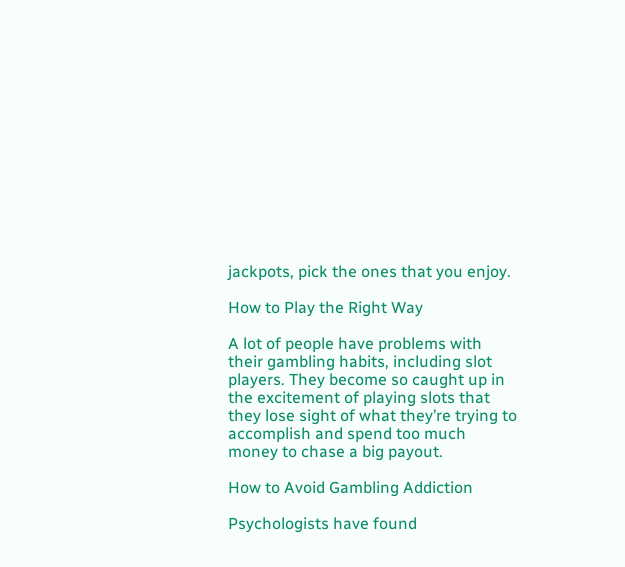jackpots, pick the ones that you enjoy.

How to Play the Right Way

A lot of people have problems with their gambling habits, including slot players. They become so caught up in the excitement of playing slots that they lose sight of what they’re trying to accomplish and spend too much money to chase a big payout.

How to Avoid Gambling Addiction

Psychologists have found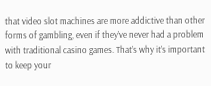that video slot machines are more addictive than other forms of gambling, even if they’ve never had a problem with traditional casino games. That’s why it’s important to keep your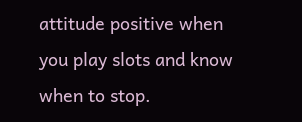attitude positive when you play slots and know when to stop.